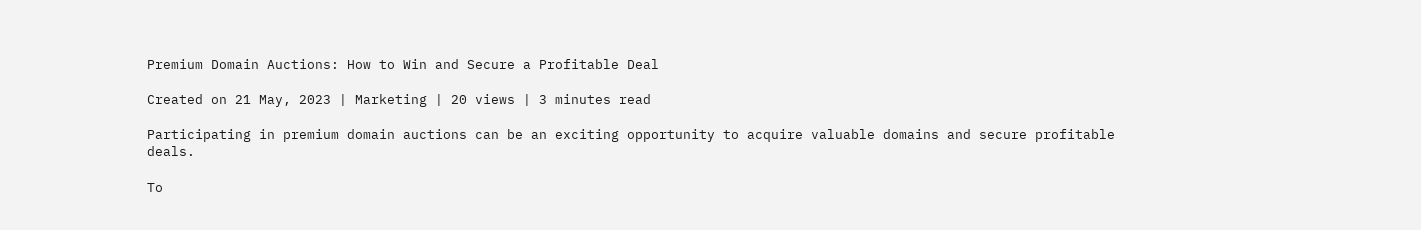Premium Domain Auctions: How to Win and Secure a Profitable Deal

Created on 21 May, 2023 | Marketing | 20 views | 3 minutes read

Participating in premium domain auctions can be an exciting opportunity to acquire valuable domains and secure profitable deals.

To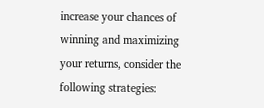increase your chances of winning and maximizing your returns, consider the following strategies: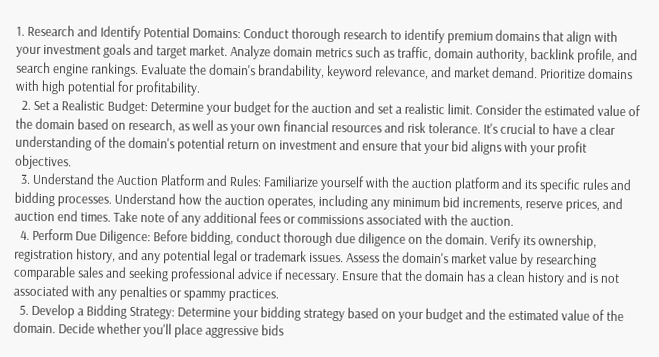1. Research and Identify Potential Domains: Conduct thorough research to identify premium domains that align with your investment goals and target market. Analyze domain metrics such as traffic, domain authority, backlink profile, and search engine rankings. Evaluate the domain's brandability, keyword relevance, and market demand. Prioritize domains with high potential for profitability.
  2. Set a Realistic Budget: Determine your budget for the auction and set a realistic limit. Consider the estimated value of the domain based on research, as well as your own financial resources and risk tolerance. It's crucial to have a clear understanding of the domain's potential return on investment and ensure that your bid aligns with your profit objectives.
  3. Understand the Auction Platform and Rules: Familiarize yourself with the auction platform and its specific rules and bidding processes. Understand how the auction operates, including any minimum bid increments, reserve prices, and auction end times. Take note of any additional fees or commissions associated with the auction.
  4. Perform Due Diligence: Before bidding, conduct thorough due diligence on the domain. Verify its ownership, registration history, and any potential legal or trademark issues. Assess the domain's market value by researching comparable sales and seeking professional advice if necessary. Ensure that the domain has a clean history and is not associated with any penalties or spammy practices.
  5. Develop a Bidding Strategy: Determine your bidding strategy based on your budget and the estimated value of the domain. Decide whether you'll place aggressive bids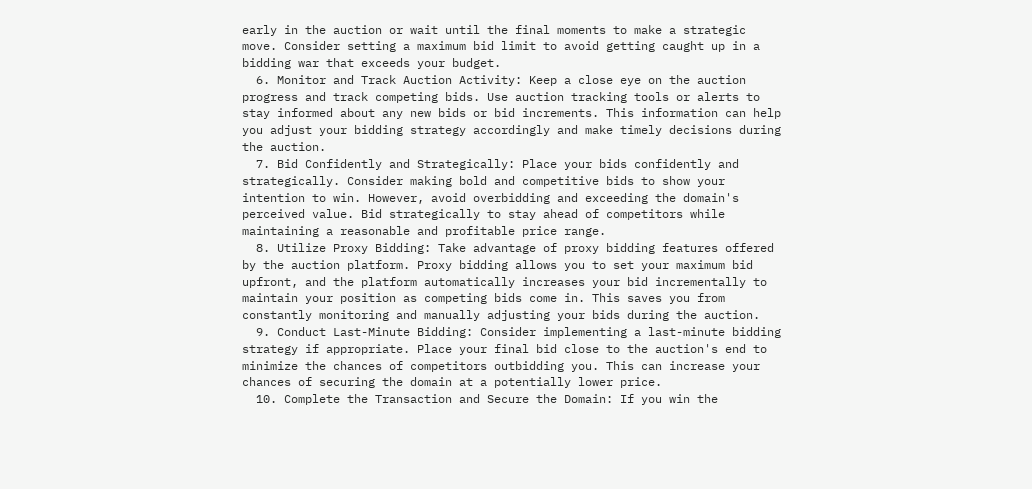early in the auction or wait until the final moments to make a strategic move. Consider setting a maximum bid limit to avoid getting caught up in a bidding war that exceeds your budget.
  6. Monitor and Track Auction Activity: Keep a close eye on the auction progress and track competing bids. Use auction tracking tools or alerts to stay informed about any new bids or bid increments. This information can help you adjust your bidding strategy accordingly and make timely decisions during the auction.
  7. Bid Confidently and Strategically: Place your bids confidently and strategically. Consider making bold and competitive bids to show your intention to win. However, avoid overbidding and exceeding the domain's perceived value. Bid strategically to stay ahead of competitors while maintaining a reasonable and profitable price range.
  8. Utilize Proxy Bidding: Take advantage of proxy bidding features offered by the auction platform. Proxy bidding allows you to set your maximum bid upfront, and the platform automatically increases your bid incrementally to maintain your position as competing bids come in. This saves you from constantly monitoring and manually adjusting your bids during the auction.
  9. Conduct Last-Minute Bidding: Consider implementing a last-minute bidding strategy if appropriate. Place your final bid close to the auction's end to minimize the chances of competitors outbidding you. This can increase your chances of securing the domain at a potentially lower price.
  10. Complete the Transaction and Secure the Domain: If you win the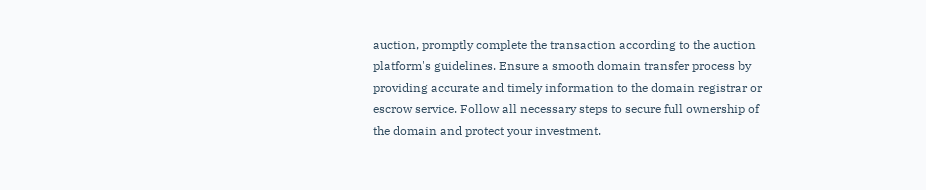auction, promptly complete the transaction according to the auction platform's guidelines. Ensure a smooth domain transfer process by providing accurate and timely information to the domain registrar or escrow service. Follow all necessary steps to secure full ownership of the domain and protect your investment.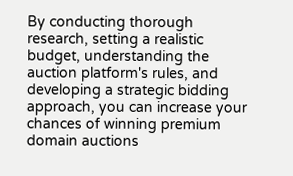By conducting thorough research, setting a realistic budget, understanding the auction platform's rules, and developing a strategic bidding approach, you can increase your chances of winning premium domain auctions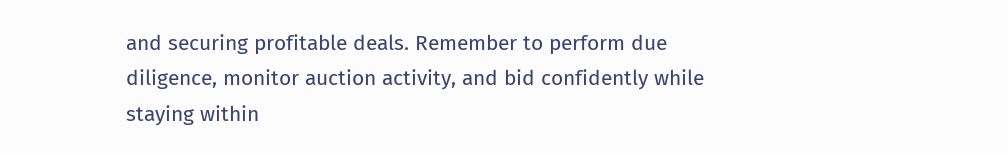and securing profitable deals. Remember to perform due diligence, monitor auction activity, and bid confidently while staying within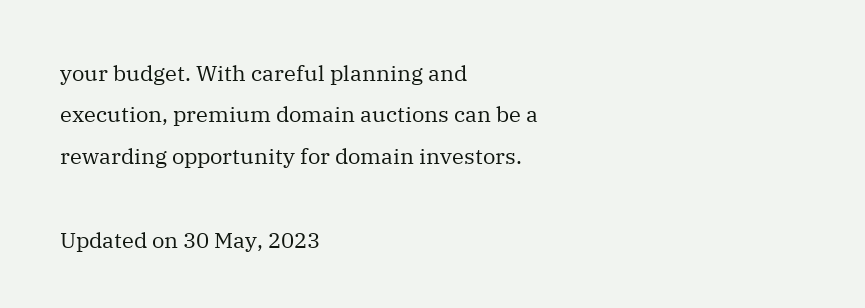your budget. With careful planning and execution, premium domain auctions can be a rewarding opportunity for domain investors.

Updated on 30 May, 2023